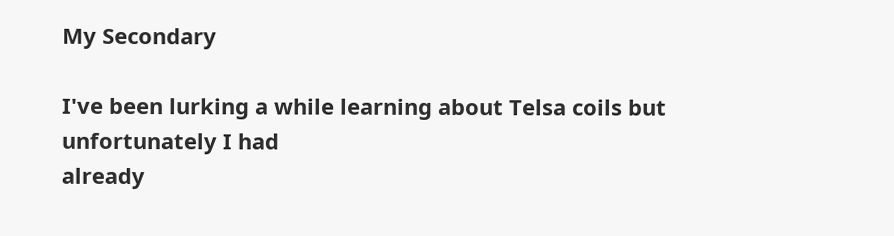My Secondary

I've been lurking a while learning about Telsa coils but unfortunately I had
already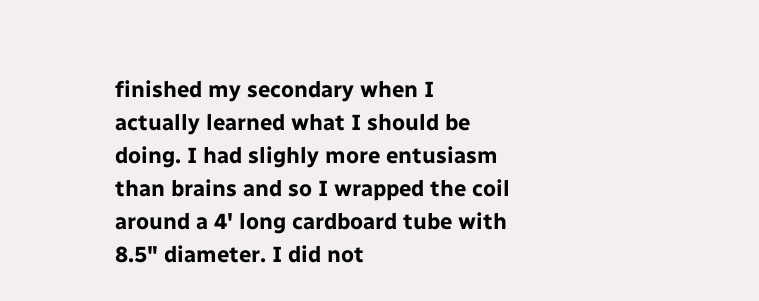finished my secondary when I actually learned what I should be
doing. I had slighly more entusiasm than brains and so I wrapped the coil
around a 4' long cardboard tube with 8.5" diameter. I did not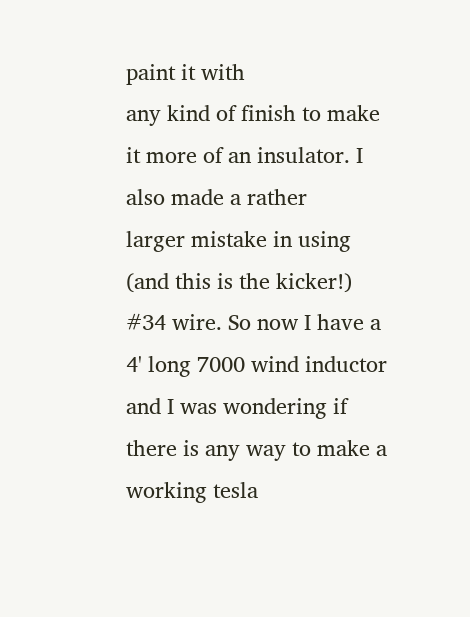paint it with
any kind of finish to make it more of an insulator. I also made a rather
larger mistake in using (and this is the kicker!) #34 wire. So now I have a
4' long 7000 wind inductor and I was wondering if there is any way to make a
working tesla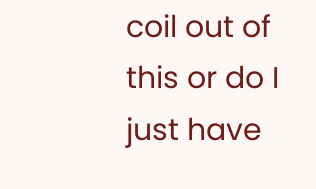coil out of this or do I just have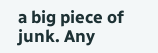a big piece of junk. Any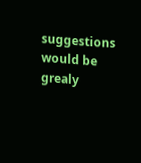suggestions would be grealy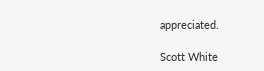appreciated.

Scott White